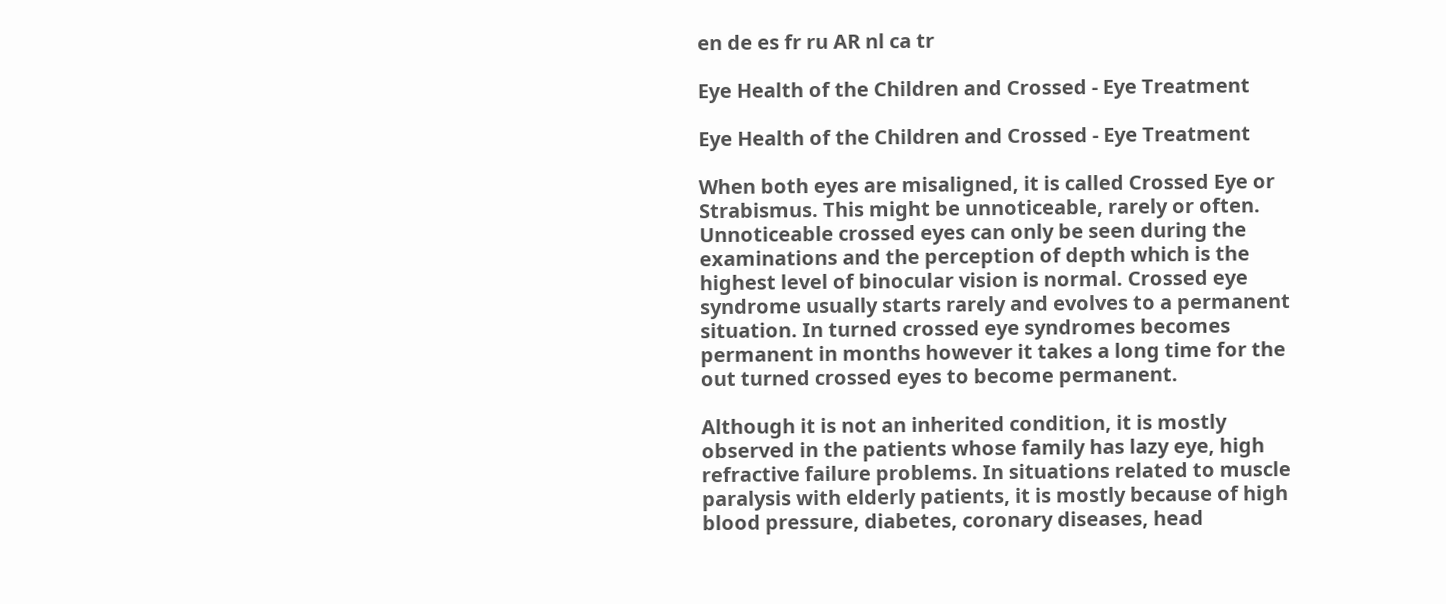en de es fr ru AR nl ca tr

Eye Health of the Children and Crossed - Eye Treatment

Eye Health of the Children and Crossed - Eye Treatment

When both eyes are misaligned, it is called Crossed Eye or Strabismus. This might be unnoticeable, rarely or often. Unnoticeable crossed eyes can only be seen during the examinations and the perception of depth which is the highest level of binocular vision is normal. Crossed eye syndrome usually starts rarely and evolves to a permanent situation. In turned crossed eye syndromes becomes permanent in months however it takes a long time for the out turned crossed eyes to become permanent.

Although it is not an inherited condition, it is mostly observed in the patients whose family has lazy eye, high refractive failure problems. In situations related to muscle paralysis with elderly patients, it is mostly because of high blood pressure, diabetes, coronary diseases, head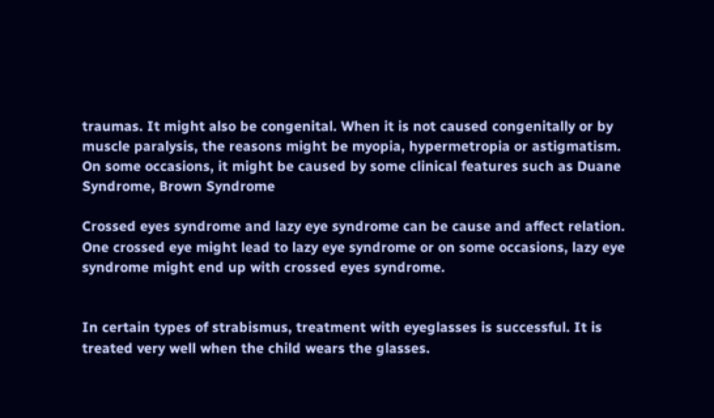traumas. It might also be congenital. When it is not caused congenitally or by muscle paralysis, the reasons might be myopia, hypermetropia or astigmatism.  On some occasions, it might be caused by some clinical features such as Duane Syndrome, Brown Syndrome

Crossed eyes syndrome and lazy eye syndrome can be cause and affect relation. One crossed eye might lead to lazy eye syndrome or on some occasions, lazy eye syndrome might end up with crossed eyes syndrome.


In certain types of strabismus, treatment with eyeglasses is successful. It is treated very well when the child wears the glasses.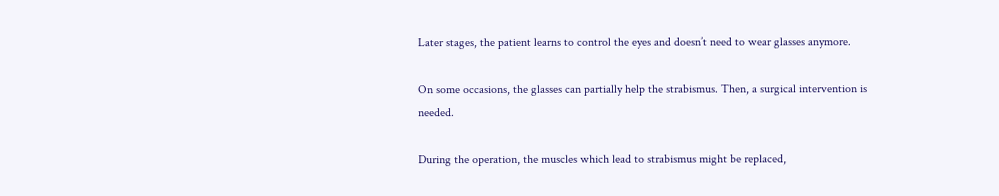Later stages, the patient learns to control the eyes and doesn’t need to wear glasses anymore.

On some occasions, the glasses can partially help the strabismus. Then, a surgical intervention is needed.

During the operation, the muscles which lead to strabismus might be replaced,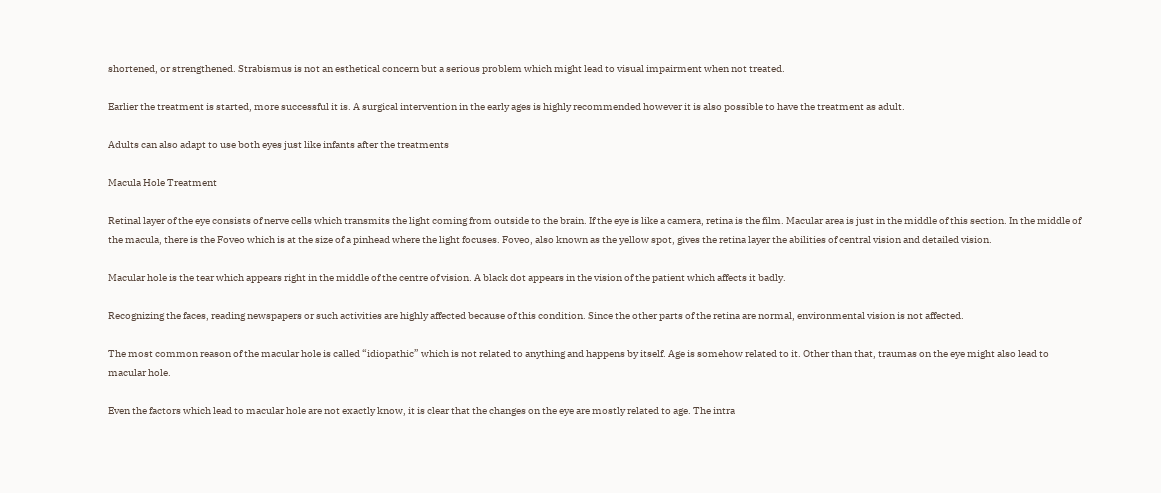shortened, or strengthened. Strabismus is not an esthetical concern but a serious problem which might lead to visual impairment when not treated.

Earlier the treatment is started, more successful it is. A surgical intervention in the early ages is highly recommended however it is also possible to have the treatment as adult.

Adults can also adapt to use both eyes just like infants after the treatments

Macula Hole Treatment

Retinal layer of the eye consists of nerve cells which transmits the light coming from outside to the brain. If the eye is like a camera, retina is the film. Macular area is just in the middle of this section. In the middle of the macula, there is the Foveo which is at the size of a pinhead where the light focuses. Foveo, also known as the yellow spot, gives the retina layer the abilities of central vision and detailed vision.

Macular hole is the tear which appears right in the middle of the centre of vision. A black dot appears in the vision of the patient which affects it badly.

Recognizing the faces, reading newspapers or such activities are highly affected because of this condition. Since the other parts of the retina are normal, environmental vision is not affected.

The most common reason of the macular hole is called “idiopathic” which is not related to anything and happens by itself. Age is somehow related to it. Other than that, traumas on the eye might also lead to macular hole.

Even the factors which lead to macular hole are not exactly know, it is clear that the changes on the eye are mostly related to age. The intra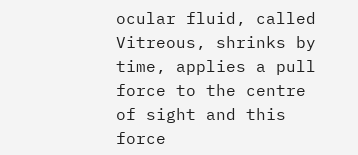ocular fluid, called Vitreous, shrinks by time, applies a pull force to the centre of sight and this force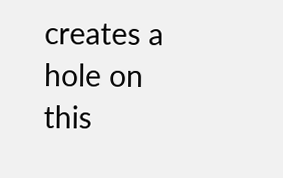creates a hole on this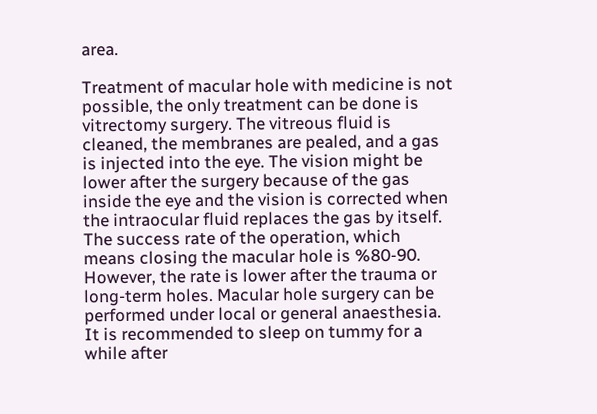area.

Treatment of macular hole with medicine is not possible, the only treatment can be done is vitrectomy surgery. The vitreous fluid is cleaned, the membranes are pealed, and a gas is injected into the eye. The vision might be lower after the surgery because of the gas inside the eye and the vision is corrected when the intraocular fluid replaces the gas by itself. The success rate of the operation, which means closing the macular hole is %80-90. However, the rate is lower after the trauma or long-term holes. Macular hole surgery can be performed under local or general anaesthesia. It is recommended to sleep on tummy for a while after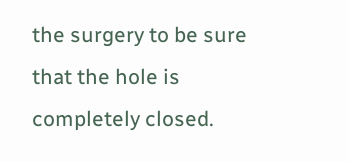the surgery to be sure that the hole is completely closed.